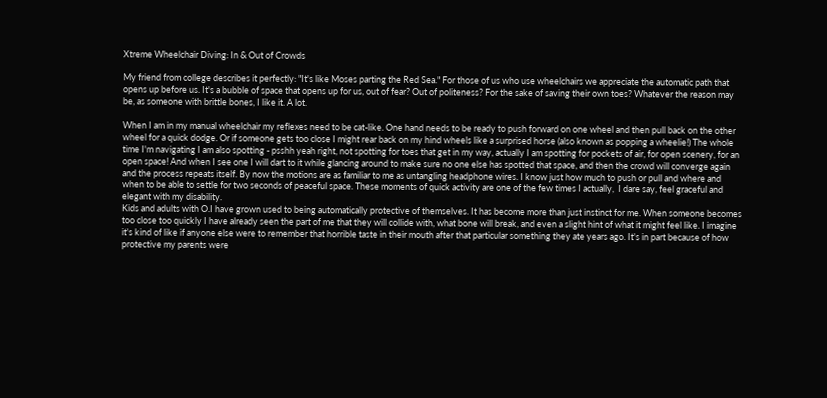Xtreme Wheelchair Diving: In & Out of Crowds

My friend from college describes it perfectly: "It's like Moses parting the Red Sea." For those of us who use wheelchairs we appreciate the automatic path that opens up before us. It's a bubble of space that opens up for us, out of fear? Out of politeness? For the sake of saving their own toes? Whatever the reason may be, as someone with brittle bones, I like it. A lot.

When I am in my manual wheelchair my reflexes need to be cat-like. One hand needs to be ready to push forward on one wheel and then pull back on the other wheel for a quick dodge. Or if someone gets too close I might rear back on my hind wheels like a surprised horse (also known as popping a wheelie!) The whole time I'm navigating I am also spotting - psshh yeah right, not spotting for toes that get in my way, actually I am spotting for pockets of air, for open scenery, for an open space! And when I see one I will dart to it while glancing around to make sure no one else has spotted that space, and then the crowd will converge again and the process repeats itself. By now the motions are as familiar to me as untangling headphone wires. I know just how much to push or pull and where and when to be able to settle for two seconds of peaceful space. These moments of quick activity are one of the few times I actually,  I dare say, feel graceful and elegant with my disability.
Kids and adults with O.I have grown used to being automatically protective of themselves. It has become more than just instinct for me. When someone becomes too close too quickly I have already seen the part of me that they will collide with, what bone will break, and even a slight hint of what it might feel like. I imagine it's kind of like if anyone else were to remember that horrible taste in their mouth after that particular something they ate years ago. It's in part because of how protective my parents were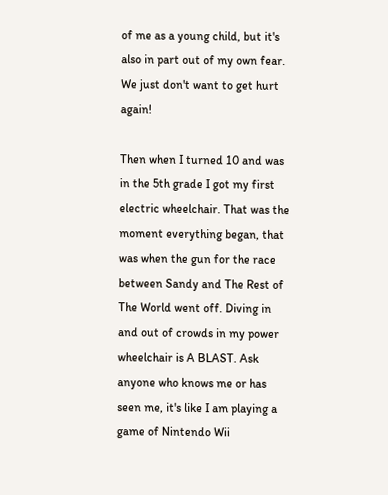of me as a young child, but it's also in part out of my own fear. We just don't want to get hurt again!

Then when I turned 10 and was in the 5th grade I got my first electric wheelchair. That was the moment everything began, that was when the gun for the race between Sandy and The Rest of The World went off. Diving in and out of crowds in my power wheelchair is A BLAST. Ask anyone who knows me or has seen me, it's like I am playing a game of Nintendo Wii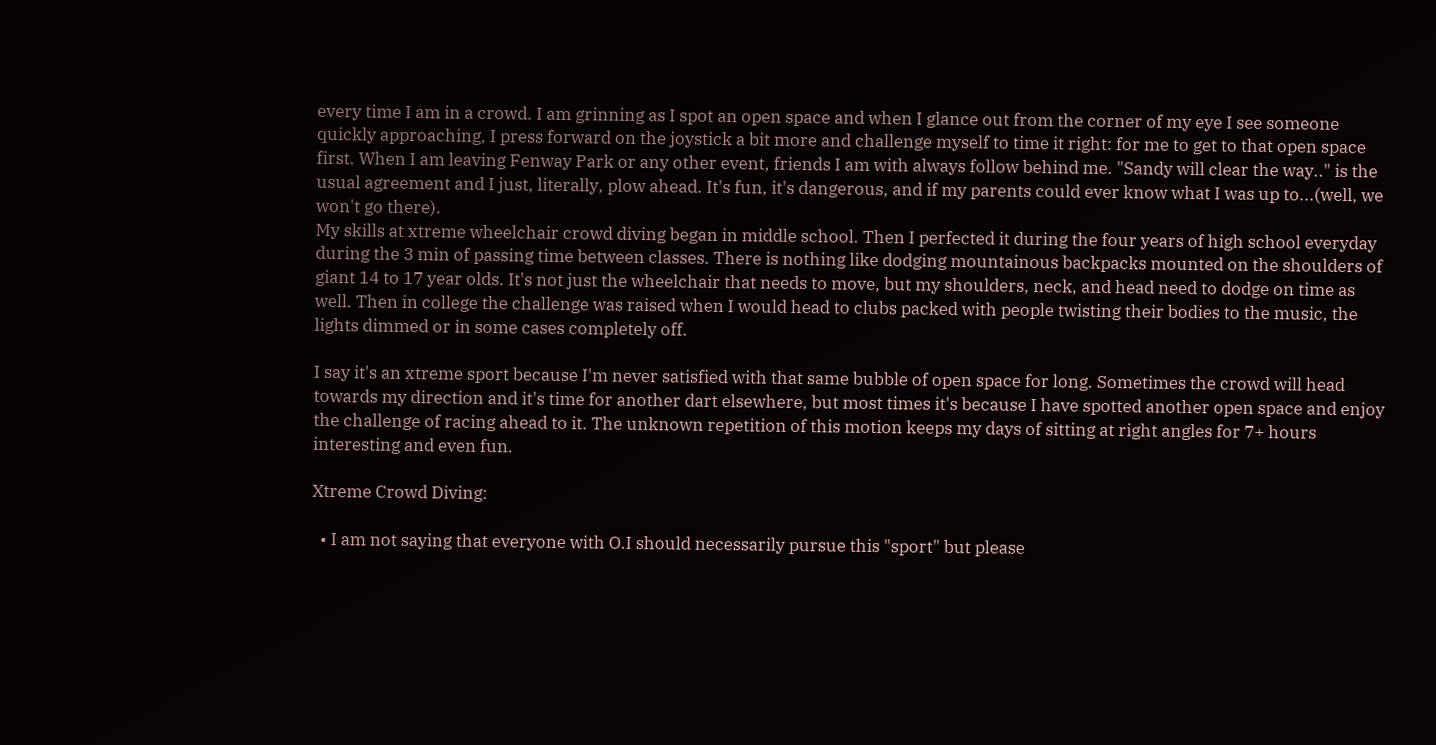every time I am in a crowd. I am grinning as I spot an open space and when I glance out from the corner of my eye I see someone quickly approaching, I press forward on the joystick a bit more and challenge myself to time it right: for me to get to that open space first. When I am leaving Fenway Park or any other event, friends I am with always follow behind me. "Sandy will clear the way.." is the usual agreement and I just, literally, plow ahead. It's fun, it's dangerous, and if my parents could ever know what I was up to...(well, we won't go there).
My skills at xtreme wheelchair crowd diving began in middle school. Then I perfected it during the four years of high school everyday during the 3 min of passing time between classes. There is nothing like dodging mountainous backpacks mounted on the shoulders of giant 14 to 17 year olds. It's not just the wheelchair that needs to move, but my shoulders, neck, and head need to dodge on time as well. Then in college the challenge was raised when I would head to clubs packed with people twisting their bodies to the music, the lights dimmed or in some cases completely off.

I say it's an xtreme sport because I'm never satisfied with that same bubble of open space for long. Sometimes the crowd will head towards my direction and it's time for another dart elsewhere, but most times it's because I have spotted another open space and enjoy the challenge of racing ahead to it. The unknown repetition of this motion keeps my days of sitting at right angles for 7+ hours interesting and even fun.

Xtreme Crowd Diving:

  • I am not saying that everyone with O.I should necessarily pursue this "sport" but please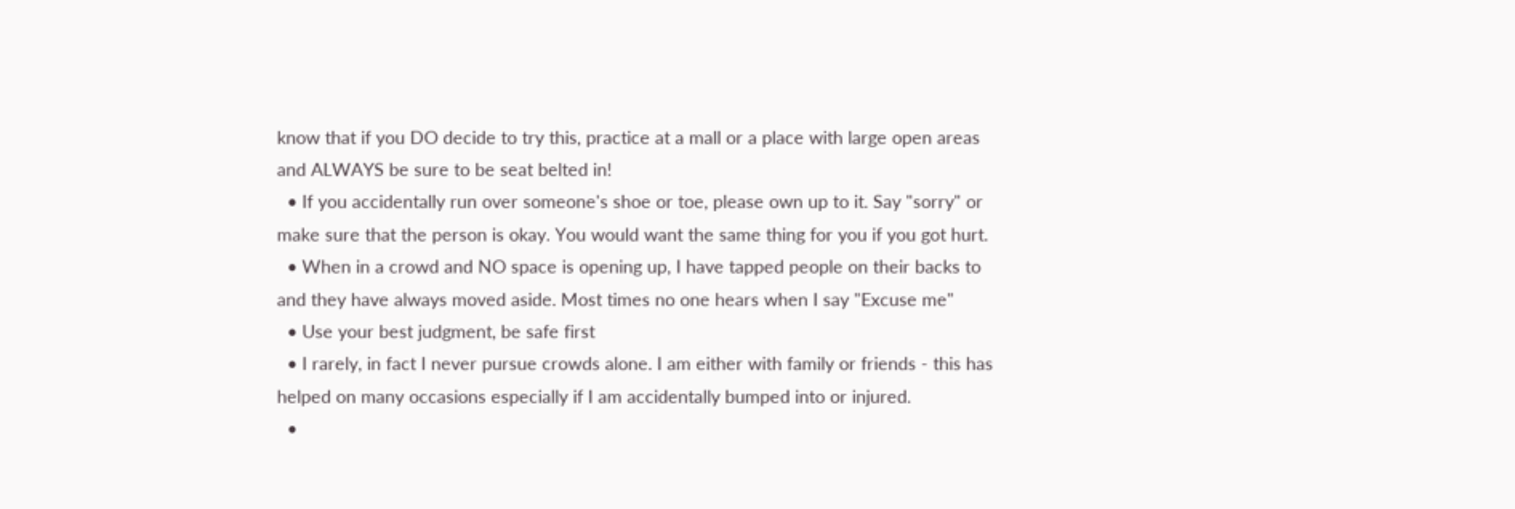know that if you DO decide to try this, practice at a mall or a place with large open areas and ALWAYS be sure to be seat belted in!
  • If you accidentally run over someone's shoe or toe, please own up to it. Say "sorry" or make sure that the person is okay. You would want the same thing for you if you got hurt.
  • When in a crowd and NO space is opening up, I have tapped people on their backs to and they have always moved aside. Most times no one hears when I say "Excuse me"
  • Use your best judgment, be safe first
  • I rarely, in fact I never pursue crowds alone. I am either with family or friends - this has helped on many occasions especially if I am accidentally bumped into or injured.
  •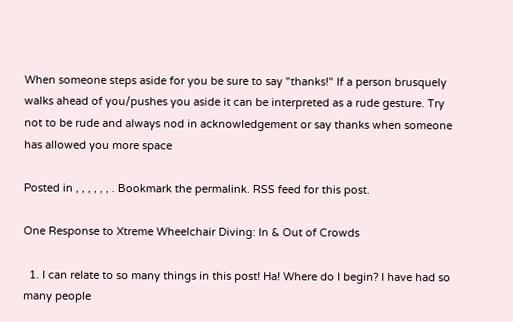When someone steps aside for you be sure to say "thanks!" If a person brusquely walks ahead of you/pushes you aside it can be interpreted as a rude gesture. Try not to be rude and always nod in acknowledgement or say thanks when someone has allowed you more space

Posted in , , , , , , . Bookmark the permalink. RSS feed for this post.

One Response to Xtreme Wheelchair Diving: In & Out of Crowds

  1. I can relate to so many things in this post! Ha! Where do I begin? I have had so many people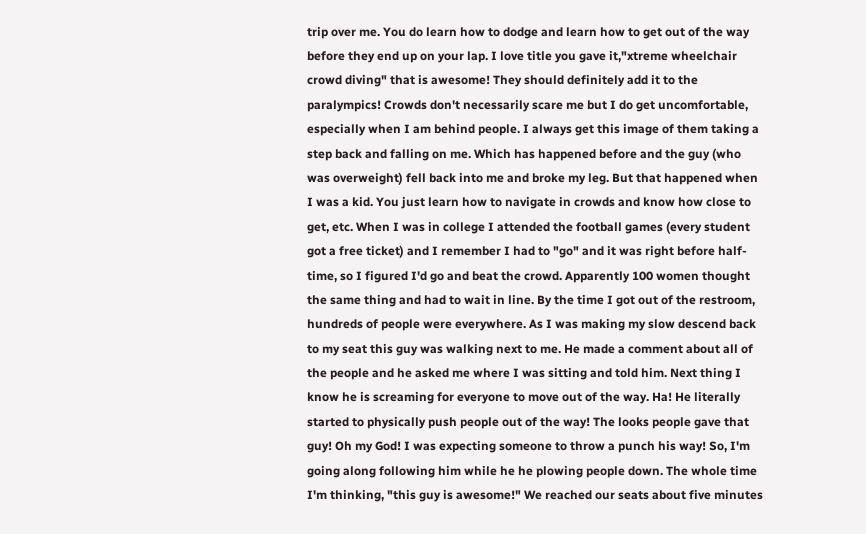trip over me. You do learn how to dodge and learn how to get out of the way before they end up on your lap. I love title you gave it,"xtreme wheelchair crowd diving" that is awesome! They should definitely add it to the paralympics! Crowds don't necessarily scare me but I do get uncomfortable, especially when I am behind people. I always get this image of them taking a step back and falling on me. Which has happened before and the guy (who was overweight) fell back into me and broke my leg. But that happened when I was a kid. You just learn how to navigate in crowds and know how close to get, etc. When I was in college I attended the football games (every student got a free ticket) and I remember I had to "go" and it was right before half-time, so I figured I'd go and beat the crowd. Apparently 100 women thought the same thing and had to wait in line. By the time I got out of the restroom, hundreds of people were everywhere. As I was making my slow descend back to my seat this guy was walking next to me. He made a comment about all of the people and he asked me where I was sitting and told him. Next thing I know he is screaming for everyone to move out of the way. Ha! He literally started to physically push people out of the way! The looks people gave that guy! Oh my God! I was expecting someone to throw a punch his way! So, I'm going along following him while he he plowing people down. The whole time I'm thinking, "this guy is awesome!" We reached our seats about five minutes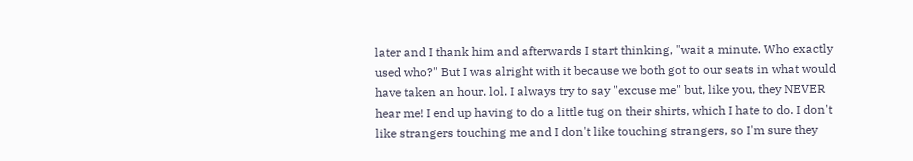later and I thank him and afterwards I start thinking, "wait a minute. Who exactly used who?" But I was alright with it because we both got to our seats in what would have taken an hour. lol. I always try to say "excuse me" but, like you, they NEVER hear me! I end up having to do a little tug on their shirts, which I hate to do. I don't like strangers touching me and I don't like touching strangers, so I'm sure they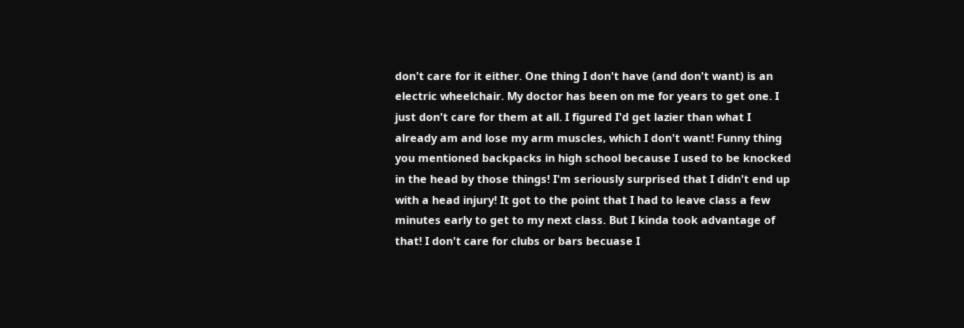don't care for it either. One thing I don't have (and don't want) is an electric wheelchair. My doctor has been on me for years to get one. I just don't care for them at all. I figured I'd get lazier than what I already am and lose my arm muscles, which I don't want! Funny thing you mentioned backpacks in high school because I used to be knocked in the head by those things! I'm seriously surprised that I didn't end up with a head injury! It got to the point that I had to leave class a few minutes early to get to my next class. But I kinda took advantage of that! I don't care for clubs or bars becuase I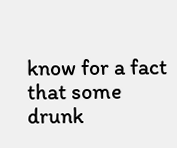know for a fact that some drunk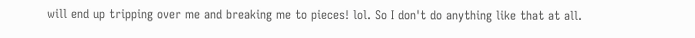will end up tripping over me and breaking me to pieces! lol. So I don't do anything like that at all.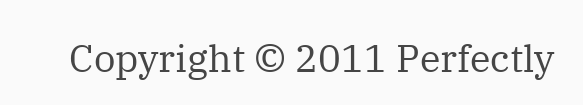Copyright © 2011 Perfectly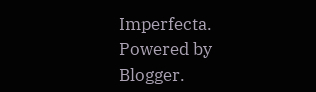Imperfecta. Powered by Blogger.